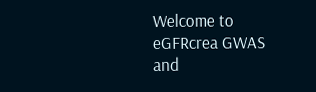Welcome to eGFRcrea GWAS and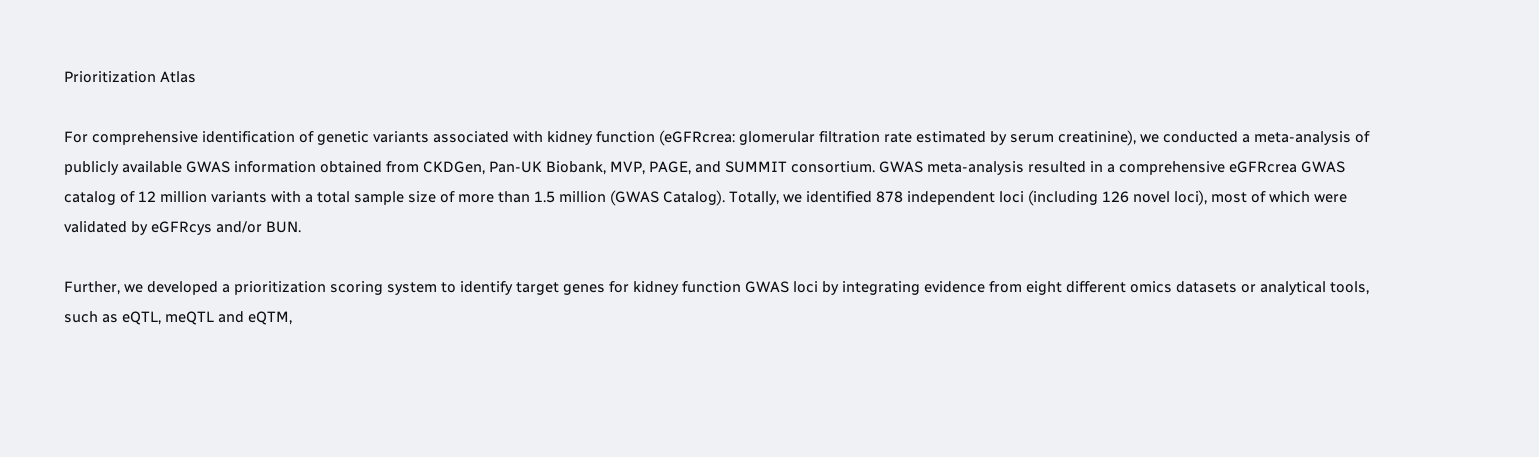Prioritization Atlas

For comprehensive identification of genetic variants associated with kidney function (eGFRcrea: glomerular filtration rate estimated by serum creatinine), we conducted a meta-analysis of publicly available GWAS information obtained from CKDGen, Pan-UK Biobank, MVP, PAGE, and SUMMIT consortium. GWAS meta-analysis resulted in a comprehensive eGFRcrea GWAS catalog of 12 million variants with a total sample size of more than 1.5 million (GWAS Catalog). Totally, we identified 878 independent loci (including 126 novel loci), most of which were validated by eGFRcys and/or BUN.

Further, we developed a prioritization scoring system to identify target genes for kidney function GWAS loci by integrating evidence from eight different omics datasets or analytical tools, such as eQTL, meQTL and eQTM,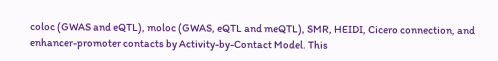coloc (GWAS and eQTL), moloc (GWAS, eQTL and meQTL), SMR, HEIDI, Cicero connection, and enhancer-promoter contacts by Activity-by-Contact Model. This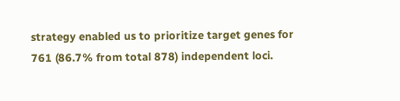strategy enabled us to prioritize target genes for 761 (86.7% from total 878) independent loci.